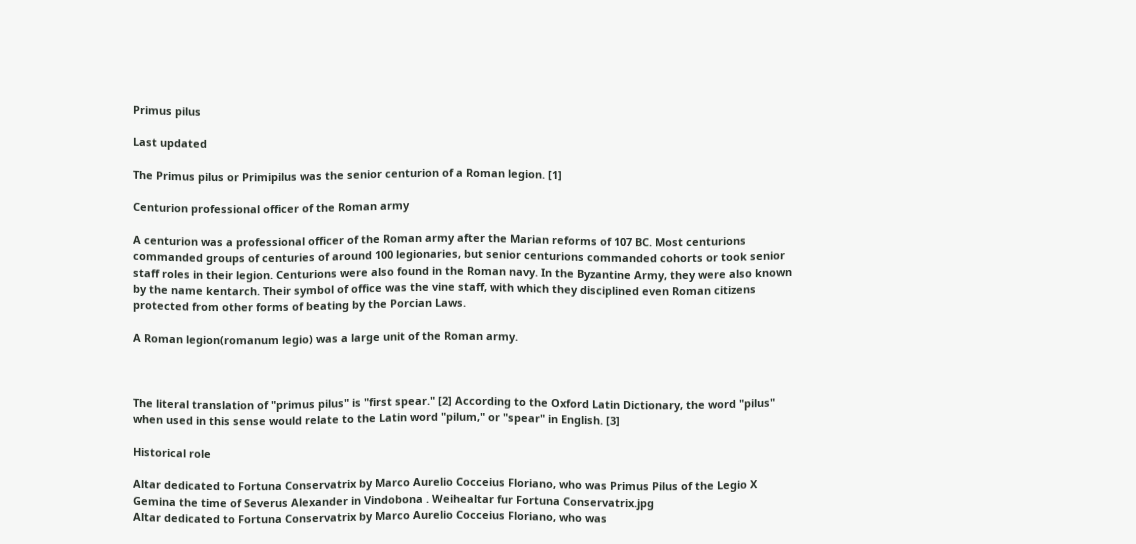Primus pilus

Last updated

The Primus pilus or Primipilus was the senior centurion of a Roman legion. [1]

Centurion professional officer of the Roman army

A centurion was a professional officer of the Roman army after the Marian reforms of 107 BC. Most centurions commanded groups of centuries of around 100 legionaries, but senior centurions commanded cohorts or took senior staff roles in their legion. Centurions were also found in the Roman navy. In the Byzantine Army, they were also known by the name kentarch. Their symbol of office was the vine staff, with which they disciplined even Roman citizens protected from other forms of beating by the Porcian Laws.

A Roman legion(romanum legio) was a large unit of the Roman army.



The literal translation of "primus pilus" is "first spear." [2] According to the Oxford Latin Dictionary, the word "pilus" when used in this sense would relate to the Latin word "pilum," or "spear" in English. [3]

Historical role

Altar dedicated to Fortuna Conservatrix by Marco Aurelio Cocceius Floriano, who was Primus Pilus of the Legio X Gemina the time of Severus Alexander in Vindobona . Weihealtar fur Fortuna Conservatrix.jpg
Altar dedicated to Fortuna Conservatrix by Marco Aurelio Cocceius Floriano, who was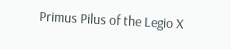Primus Pilus of the Legio X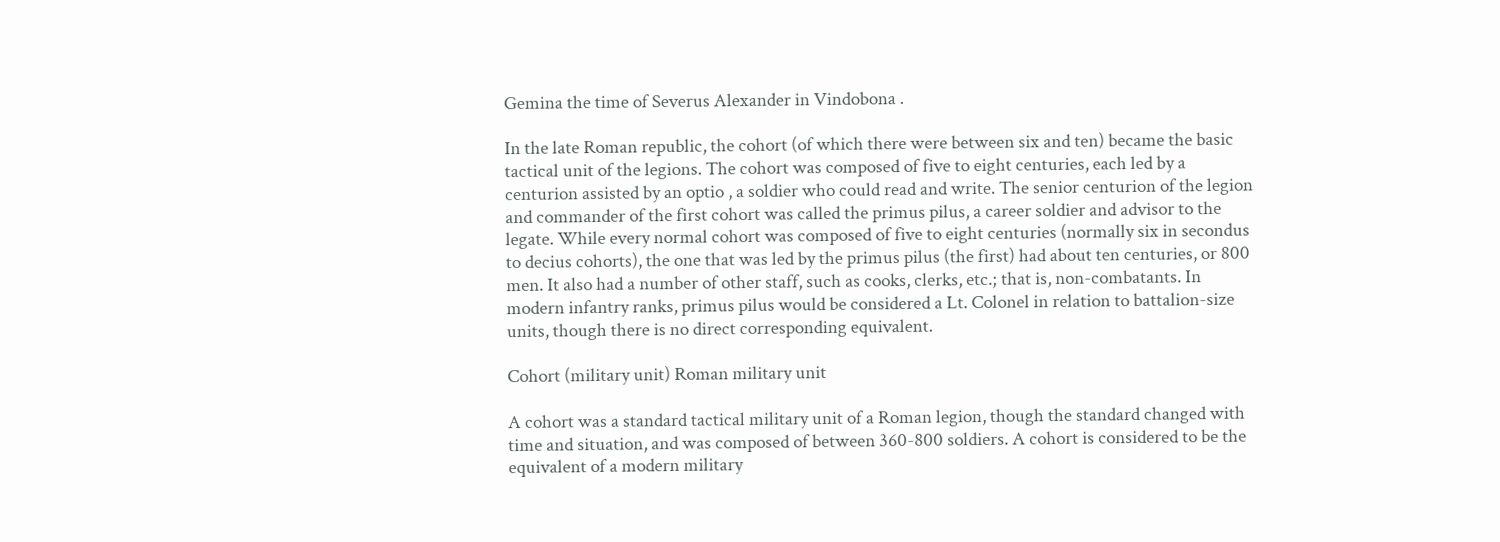Gemina the time of Severus Alexander in Vindobona .

In the late Roman republic, the cohort (of which there were between six and ten) became the basic tactical unit of the legions. The cohort was composed of five to eight centuries, each led by a centurion assisted by an optio , a soldier who could read and write. The senior centurion of the legion and commander of the first cohort was called the primus pilus, a career soldier and advisor to the legate. While every normal cohort was composed of five to eight centuries (normally six in secondus to decius cohorts), the one that was led by the primus pilus (the first) had about ten centuries, or 800 men. It also had a number of other staff, such as cooks, clerks, etc.; that is, non-combatants. In modern infantry ranks, primus pilus would be considered a Lt. Colonel in relation to battalion-size units, though there is no direct corresponding equivalent.

Cohort (military unit) Roman military unit

A cohort was a standard tactical military unit of a Roman legion, though the standard changed with time and situation, and was composed of between 360-800 soldiers. A cohort is considered to be the equivalent of a modern military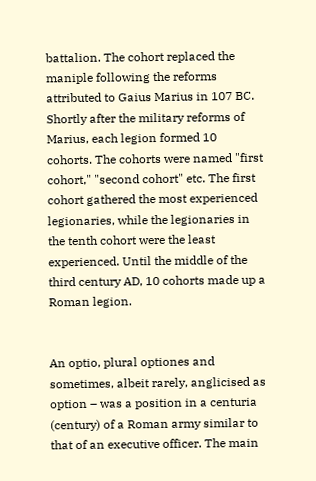battalion. The cohort replaced the maniple following the reforms attributed to Gaius Marius in 107 BC. Shortly after the military reforms of Marius, each legion formed 10 cohorts. The cohorts were named "first cohort," "second cohort" etc. The first cohort gathered the most experienced legionaries, while the legionaries in the tenth cohort were the least experienced. Until the middle of the third century AD, 10 cohorts made up a Roman legion.


An optio, plural optiones and sometimes, albeit rarely, anglicised as option – was a position in a centuria (century) of a Roman army similar to that of an executive officer. The main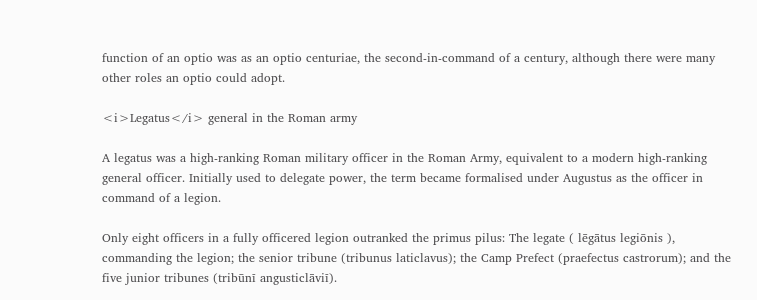function of an optio was as an optio centuriae, the second-in-command of a century, although there were many other roles an optio could adopt.

<i>Legatus</i> general in the Roman army

A legatus was a high-ranking Roman military officer in the Roman Army, equivalent to a modern high-ranking general officer. Initially used to delegate power, the term became formalised under Augustus as the officer in command of a legion.

Only eight officers in a fully officered legion outranked the primus pilus: The legate ( lēgātus legiōnis ), commanding the legion; the senior tribune (tribunus laticlavus); the Camp Prefect (praefectus castrorum); and the five junior tribunes (tribūnī angusticlāviī).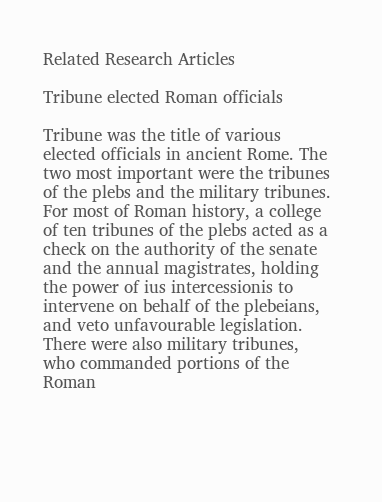Related Research Articles

Tribune elected Roman officials

Tribune was the title of various elected officials in ancient Rome. The two most important were the tribunes of the plebs and the military tribunes. For most of Roman history, a college of ten tribunes of the plebs acted as a check on the authority of the senate and the annual magistrates, holding the power of ius intercessionis to intervene on behalf of the plebeians, and veto unfavourable legislation. There were also military tribunes, who commanded portions of the Roman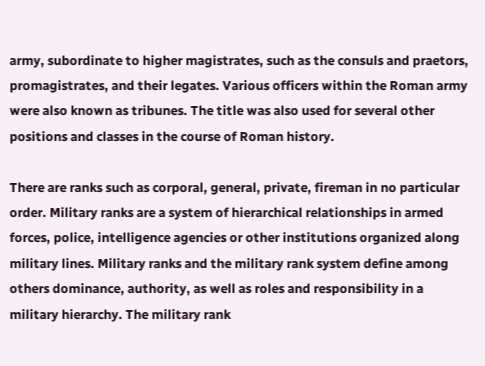army, subordinate to higher magistrates, such as the consuls and praetors, promagistrates, and their legates. Various officers within the Roman army were also known as tribunes. The title was also used for several other positions and classes in the course of Roman history.

There are ranks such as corporal, general, private, fireman in no particular order. Military ranks are a system of hierarchical relationships in armed forces, police, intelligence agencies or other institutions organized along military lines. Military ranks and the military rank system define among others dominance, authority, as well as roles and responsibility in a military hierarchy. The military rank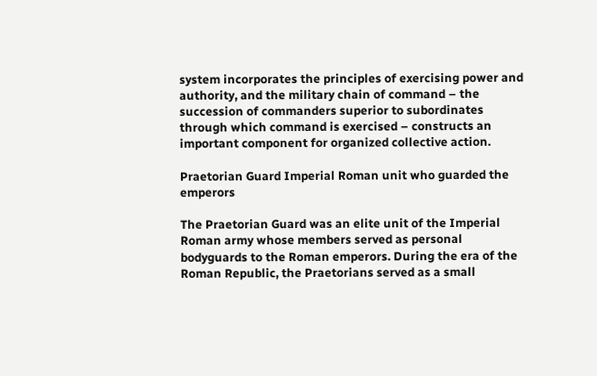system incorporates the principles of exercising power and authority, and the military chain of command – the succession of commanders superior to subordinates through which command is exercised – constructs an important component for organized collective action.

Praetorian Guard Imperial Roman unit who guarded the emperors

The Praetorian Guard was an elite unit of the Imperial Roman army whose members served as personal bodyguards to the Roman emperors. During the era of the Roman Republic, the Praetorians served as a small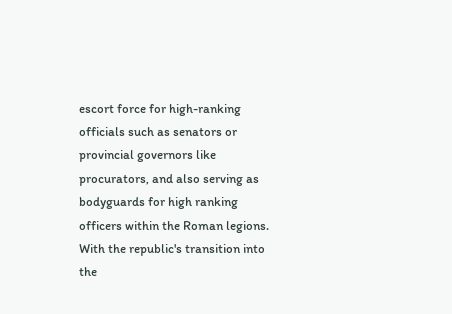escort force for high-ranking officials such as senators or provincial governors like procurators, and also serving as bodyguards for high ranking officers within the Roman legions. With the republic's transition into the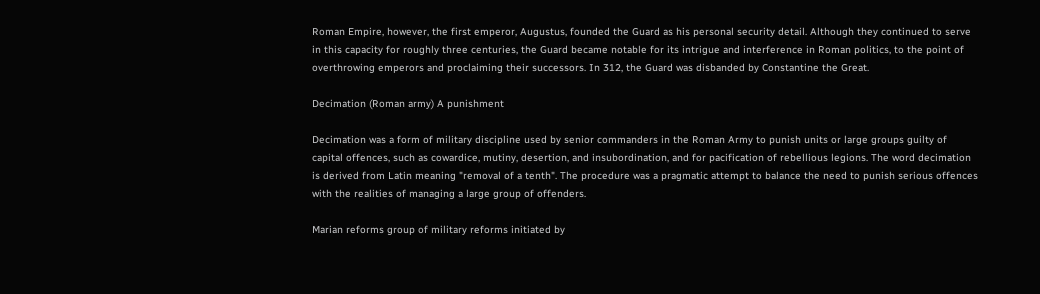Roman Empire, however, the first emperor, Augustus, founded the Guard as his personal security detail. Although they continued to serve in this capacity for roughly three centuries, the Guard became notable for its intrigue and interference in Roman politics, to the point of overthrowing emperors and proclaiming their successors. In 312, the Guard was disbanded by Constantine the Great.

Decimation (Roman army) A punishment

Decimation was a form of military discipline used by senior commanders in the Roman Army to punish units or large groups guilty of capital offences, such as cowardice, mutiny, desertion, and insubordination, and for pacification of rebellious legions. The word decimation is derived from Latin meaning "removal of a tenth". The procedure was a pragmatic attempt to balance the need to punish serious offences with the realities of managing a large group of offenders.

Marian reforms group of military reforms initiated by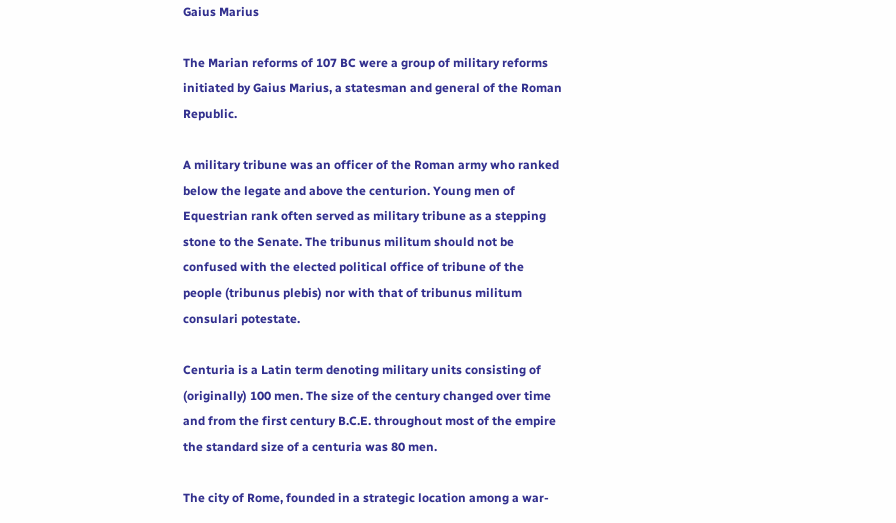Gaius Marius

The Marian reforms of 107 BC were a group of military reforms initiated by Gaius Marius, a statesman and general of the Roman Republic.

A military tribune was an officer of the Roman army who ranked below the legate and above the centurion. Young men of Equestrian rank often served as military tribune as a stepping stone to the Senate. The tribunus militum should not be confused with the elected political office of tribune of the people (tribunus plebis) nor with that of tribunus militum consulari potestate.

Centuria is a Latin term denoting military units consisting of (originally) 100 men. The size of the century changed over time and from the first century B.C.E. throughout most of the empire the standard size of a centuria was 80 men.

The city of Rome, founded in a strategic location among a war-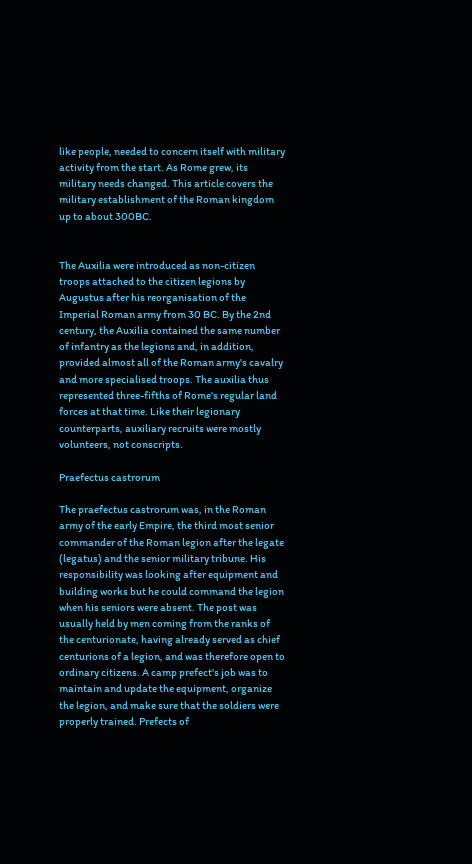like people, needed to concern itself with military activity from the start. As Rome grew, its military needs changed. This article covers the military establishment of the Roman kingdom up to about 300BC.


The Auxilia were introduced as non-citizen troops attached to the citizen legions by Augustus after his reorganisation of the Imperial Roman army from 30 BC. By the 2nd century, the Auxilia contained the same number of infantry as the legions and, in addition, provided almost all of the Roman army's cavalry and more specialised troops. The auxilia thus represented three-fifths of Rome's regular land forces at that time. Like their legionary counterparts, auxiliary recruits were mostly volunteers, not conscripts.

Praefectus castrorum

The praefectus castrorum was, in the Roman army of the early Empire, the third most senior commander of the Roman legion after the legate (legatus) and the senior military tribune. His responsibility was looking after equipment and building works but he could command the legion when his seniors were absent. The post was usually held by men coming from the ranks of the centurionate, having already served as chief centurions of a legion, and was therefore open to ordinary citizens. A camp prefect's job was to maintain and update the equipment, organize the legion, and make sure that the soldiers were properly trained. Prefects of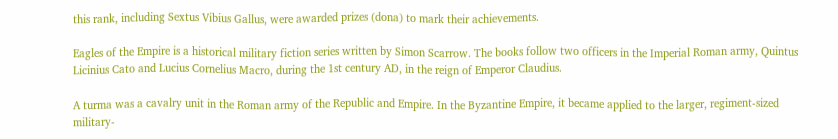this rank, including Sextus Vibius Gallus, were awarded prizes (dona) to mark their achievements.

Eagles of the Empire is a historical military fiction series written by Simon Scarrow. The books follow two officers in the Imperial Roman army, Quintus Licinius Cato and Lucius Cornelius Macro, during the 1st century AD, in the reign of Emperor Claudius.

A turma was a cavalry unit in the Roman army of the Republic and Empire. In the Byzantine Empire, it became applied to the larger, regiment-sized military-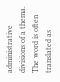administrative divisions of a thema. The word is often translated as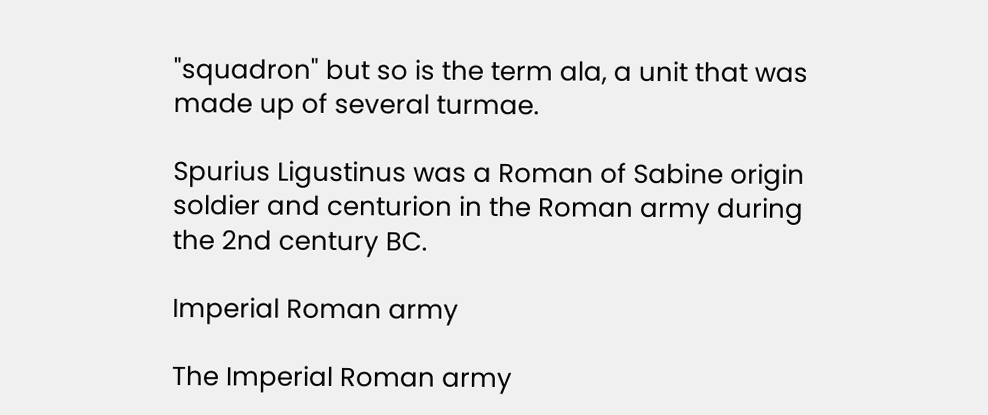"squadron" but so is the term ala, a unit that was made up of several turmae.

Spurius Ligustinus was a Roman of Sabine origin soldier and centurion in the Roman army during the 2nd century BC.

Imperial Roman army

The Imperial Roman army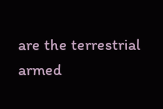are the terrestrial armed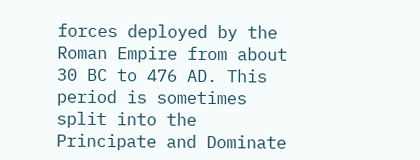forces deployed by the Roman Empire from about 30 BC to 476 AD. This period is sometimes split into the Principate and Dominate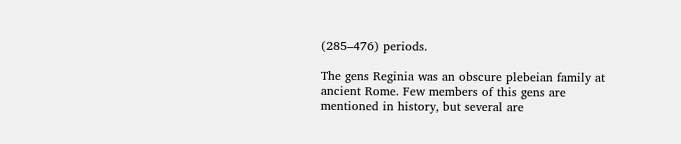(285–476) periods.

The gens Reginia was an obscure plebeian family at ancient Rome. Few members of this gens are mentioned in history, but several are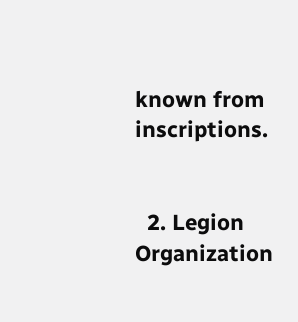known from inscriptions.


  2. Legion Organization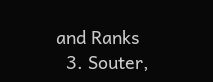and Ranks
  3. Souter,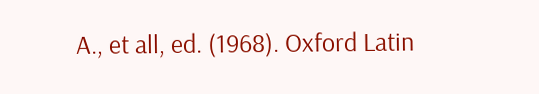A., et all, ed. (1968). Oxford Latin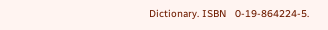Dictionary. ISBN   0-19-864224-5.